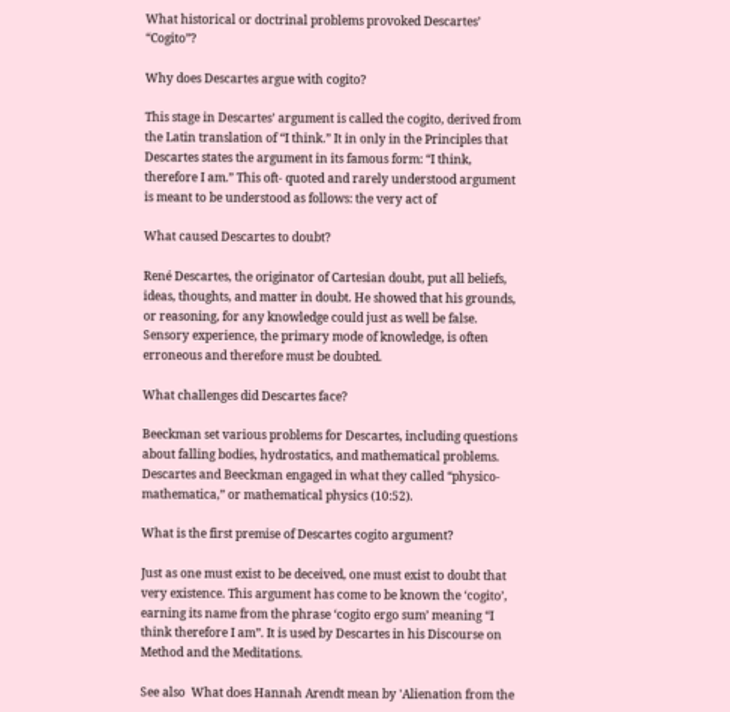What historical or doctrinal problems provoked Descartes’ “Cogito”?

Why does Descartes argue with cogito?

This stage in Descartes’ argument is called the cogito, derived from the Latin translation of “I think.” It in only in the Principles that Descartes states the argument in its famous form: “I think, therefore I am.” This oft- quoted and rarely understood argument is meant to be understood as follows: the very act of

What caused Descartes to doubt?

René Descartes, the originator of Cartesian doubt, put all beliefs, ideas, thoughts, and matter in doubt. He showed that his grounds, or reasoning, for any knowledge could just as well be false. Sensory experience, the primary mode of knowledge, is often erroneous and therefore must be doubted.

What challenges did Descartes face?

Beeckman set various problems for Descartes, including questions about falling bodies, hydrostatics, and mathematical problems. Descartes and Beeckman engaged in what they called “physico-mathematica,” or mathematical physics (10:52).

What is the first premise of Descartes cogito argument?

Just as one must exist to be deceived, one must exist to doubt that very existence. This argument has come to be known the ‘cogito’, earning its name from the phrase ‘cogito ergo sum’ meaning “I think therefore I am”. It is used by Descartes in his Discourse on Method and the Meditations.

See also  What does Hannah Arendt mean by 'Alienation from the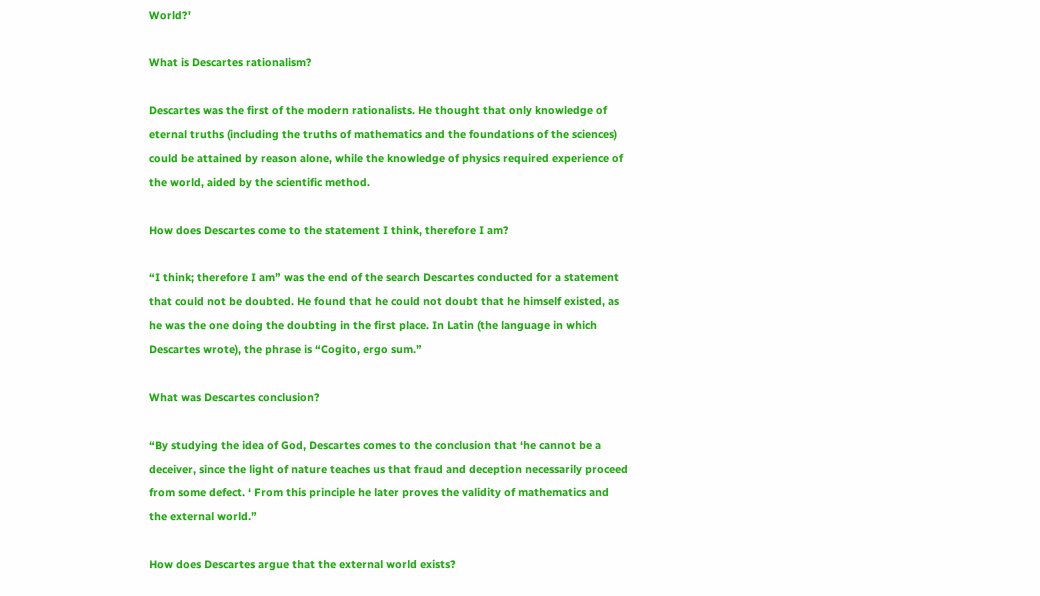World?'

What is Descartes rationalism?

Descartes was the first of the modern rationalists. He thought that only knowledge of eternal truths (including the truths of mathematics and the foundations of the sciences) could be attained by reason alone, while the knowledge of physics required experience of the world, aided by the scientific method.

How does Descartes come to the statement I think, therefore I am?

“I think; therefore I am” was the end of the search Descartes conducted for a statement that could not be doubted. He found that he could not doubt that he himself existed, as he was the one doing the doubting in the first place. In Latin (the language in which Descartes wrote), the phrase is “Cogito, ergo sum.”

What was Descartes conclusion?

“By studying the idea of God, Descartes comes to the conclusion that ‘he cannot be a deceiver, since the light of nature teaches us that fraud and deception necessarily proceed from some defect. ‘ From this principle he later proves the validity of mathematics and the external world.”

How does Descartes argue that the external world exists?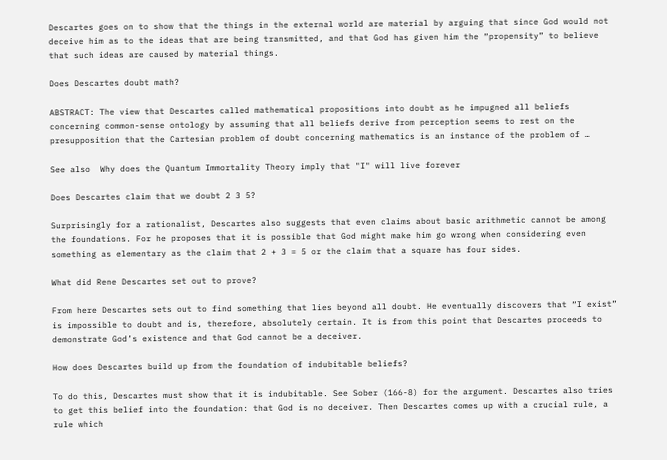Descartes goes on to show that the things in the external world are material by arguing that since God would not deceive him as to the ideas that are being transmitted, and that God has given him the “propensity” to believe that such ideas are caused by material things.

Does Descartes doubt math?

ABSTRACT: The view that Descartes called mathematical propositions into doubt as he impugned all beliefs concerning common-sense ontology by assuming that all beliefs derive from perception seems to rest on the presupposition that the Cartesian problem of doubt concerning mathematics is an instance of the problem of …

See also  Why does the Quantum Immortality Theory imply that "I" will live forever

Does Descartes claim that we doubt 2 3 5?

Surprisingly for a rationalist, Descartes also suggests that even claims about basic arithmetic cannot be among the foundations. For he proposes that it is possible that God might make him go wrong when considering even something as elementary as the claim that 2 + 3 = 5 or the claim that a square has four sides.

What did Rene Descartes set out to prove?

From here Descartes sets out to find something that lies beyond all doubt. He eventually discovers that “I exist” is impossible to doubt and is, therefore, absolutely certain. It is from this point that Descartes proceeds to demonstrate God’s existence and that God cannot be a deceiver.

How does Descartes build up from the foundation of indubitable beliefs?

To do this, Descartes must show that it is indubitable. See Sober (166-8) for the argument. Descartes also tries to get this belief into the foundation: that God is no deceiver. Then Descartes comes up with a crucial rule, a rule which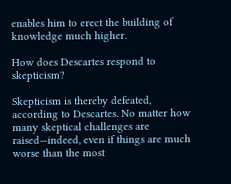enables him to erect the building of knowledge much higher.

How does Descartes respond to skepticism?

Skepticism is thereby defeated, according to Descartes. No matter how many skeptical challenges are raised—indeed, even if things are much worse than the most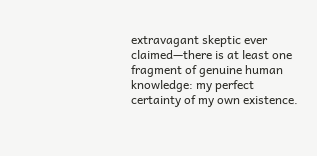extravagant skeptic ever claimed—there is at least one fragment of genuine human knowledge: my perfect certainty of my own existence.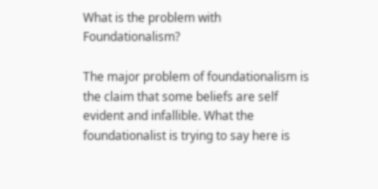What is the problem with Foundationalism?

The major problem of foundationalism is the claim that some beliefs are self evident and infallible. What the foundationalist is trying to say here is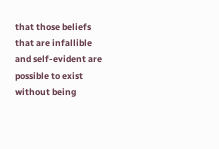that those beliefs that are infallible and self-evident are possible to exist without being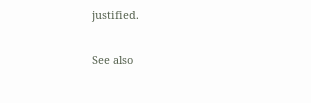justified.

See also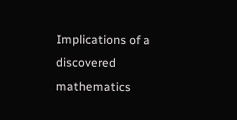Implications of a discovered mathematics